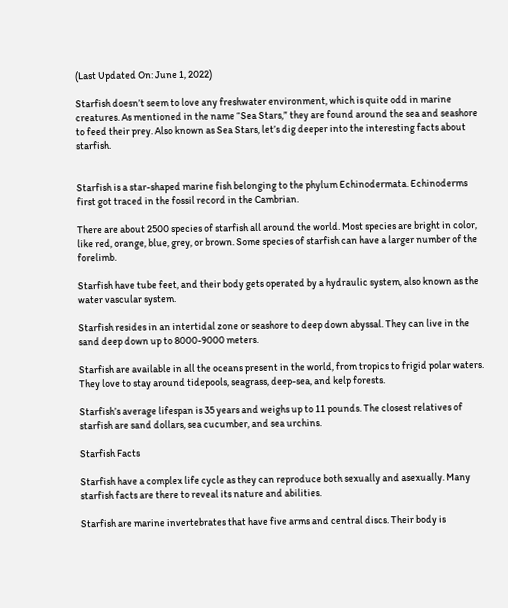(Last Updated On: June 1, 2022)

Starfish doesn’t seem to love any freshwater environment, which is quite odd in marine creatures. As mentioned in the name “Sea Stars,” they are found around the sea and seashore to feed their prey. Also known as Sea Stars, let’s dig deeper into the interesting facts about starfish.


Starfish is a star-shaped marine fish belonging to the phylum Echinodermata. Echinoderms first got traced in the fossil record in the Cambrian.

There are about 2500 species of starfish all around the world. Most species are bright in color, like red, orange, blue, grey, or brown. Some species of starfish can have a larger number of the forelimb.

Starfish have tube feet, and their body gets operated by a hydraulic system, also known as the water vascular system.

Starfish resides in an intertidal zone or seashore to deep down abyssal. They can live in the sand deep down up to 8000-9000 meters.

Starfish are available in all the oceans present in the world, from tropics to frigid polar waters. They love to stay around tidepools, seagrass, deep-sea, and kelp forests.

Starfish’s average lifespan is 35 years and weighs up to 11 pounds. The closest relatives of starfish are sand dollars, sea cucumber, and sea urchins.

Starfish Facts

Starfish have a complex life cycle as they can reproduce both sexually and asexually. Many starfish facts are there to reveal its nature and abilities.

Starfish are marine invertebrates that have five arms and central discs. Their body is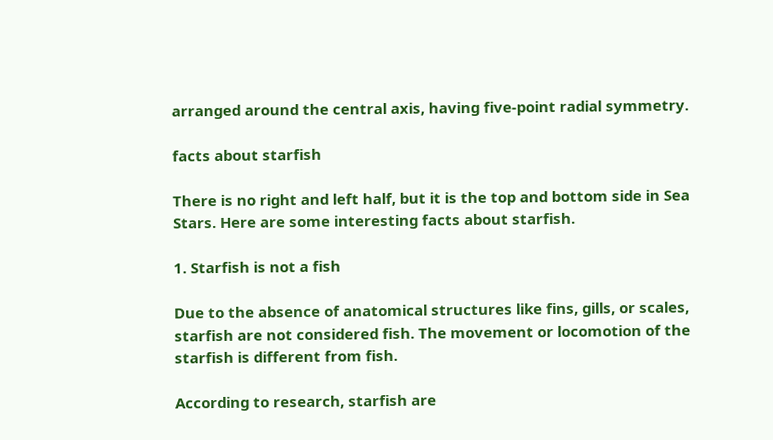arranged around the central axis, having five-point radial symmetry.

facts about starfish

There is no right and left half, but it is the top and bottom side in Sea Stars. Here are some interesting facts about starfish.

1. Starfish is not a fish

Due to the absence of anatomical structures like fins, gills, or scales, starfish are not considered fish. The movement or locomotion of the starfish is different from fish.

According to research, starfish are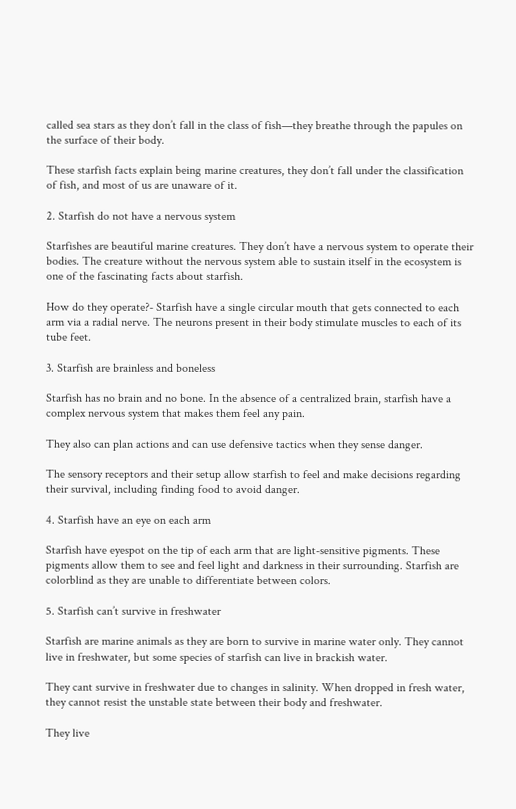called sea stars as they don’t fall in the class of fish—they breathe through the papules on the surface of their body.

These starfish facts explain being marine creatures, they don’t fall under the classification of fish, and most of us are unaware of it.

2. Starfish do not have a nervous system

Starfishes are beautiful marine creatures. They don’t have a nervous system to operate their bodies. The creature without the nervous system able to sustain itself in the ecosystem is one of the fascinating facts about starfish.

How do they operate?- Starfish have a single circular mouth that gets connected to each arm via a radial nerve. The neurons present in their body stimulate muscles to each of its tube feet.

3. Starfish are brainless and boneless

Starfish has no brain and no bone. In the absence of a centralized brain, starfish have a complex nervous system that makes them feel any pain.

They also can plan actions and can use defensive tactics when they sense danger.

The sensory receptors and their setup allow starfish to feel and make decisions regarding their survival, including finding food to avoid danger.

4. Starfish have an eye on each arm

Starfish have eyespot on the tip of each arm that are light-sensitive pigments. These pigments allow them to see and feel light and darkness in their surrounding. Starfish are colorblind as they are unable to differentiate between colors.

5. Starfish can’t survive in freshwater

Starfish are marine animals as they are born to survive in marine water only. They cannot live in freshwater, but some species of starfish can live in brackish water.

They cant survive in freshwater due to changes in salinity. When dropped in fresh water, they cannot resist the unstable state between their body and freshwater.

They live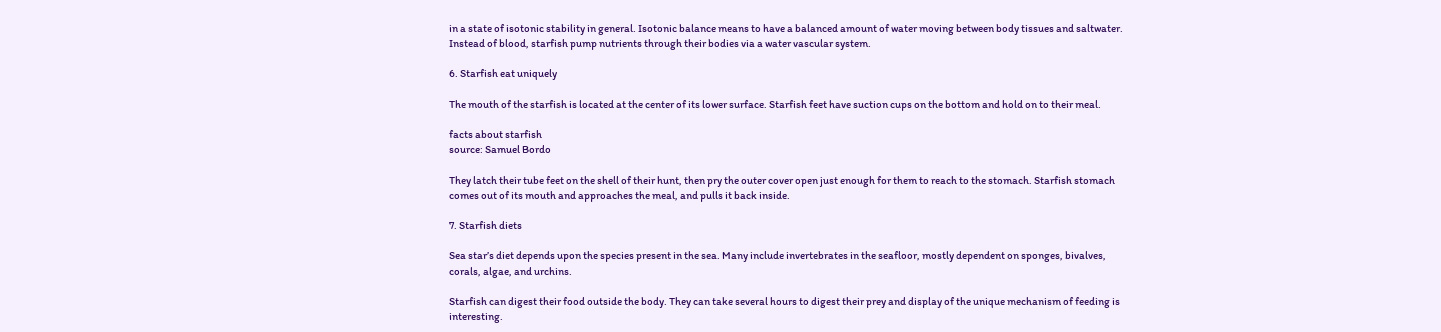in a state of isotonic stability in general. Isotonic balance means to have a balanced amount of water moving between body tissues and saltwater. Instead of blood, starfish pump nutrients through their bodies via a water vascular system.

6. Starfish eat uniquely

The mouth of the starfish is located at the center of its lower surface. Starfish feet have suction cups on the bottom and hold on to their meal.

facts about starfish
source: Samuel Bordo

They latch their tube feet on the shell of their hunt, then pry the outer cover open just enough for them to reach to the stomach. Starfish stomach comes out of its mouth and approaches the meal, and pulls it back inside.

7. Starfish diets

Sea star’s diet depends upon the species present in the sea. Many include invertebrates in the seafloor, mostly dependent on sponges, bivalves, corals, algae, and urchins.

Starfish can digest their food outside the body. They can take several hours to digest their prey and display of the unique mechanism of feeding is interesting.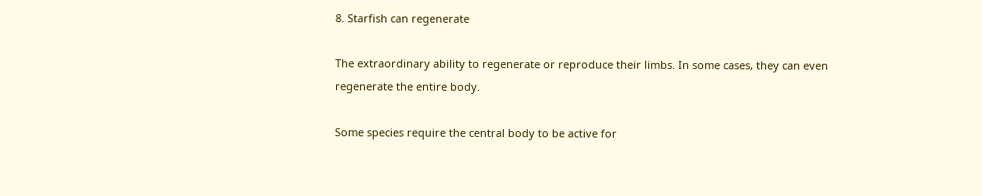8. Starfish can regenerate

The extraordinary ability to regenerate or reproduce their limbs. In some cases, they can even regenerate the entire body.

Some species require the central body to be active for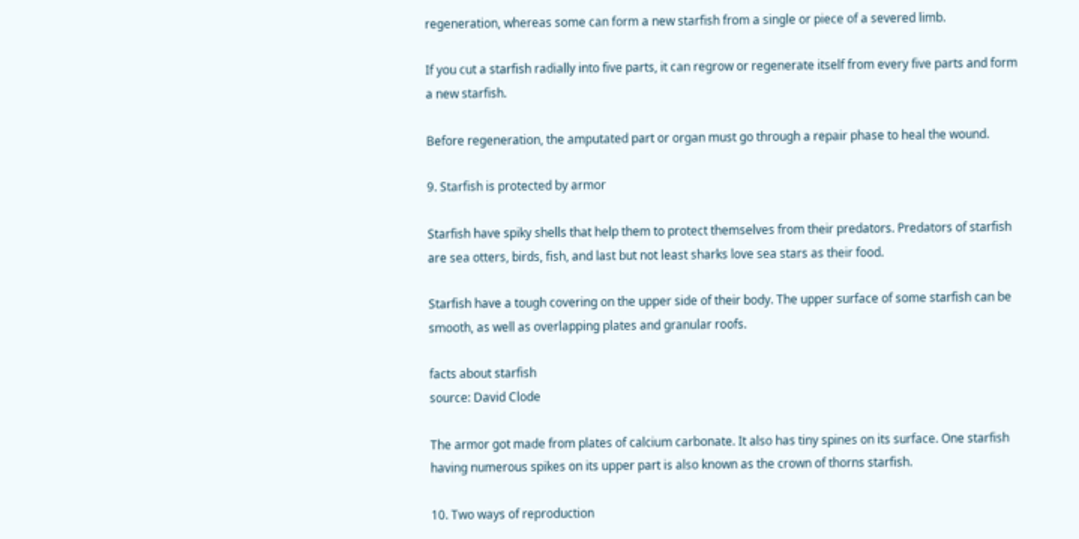regeneration, whereas some can form a new starfish from a single or piece of a severed limb.

If you cut a starfish radially into five parts, it can regrow or regenerate itself from every five parts and form a new starfish.

Before regeneration, the amputated part or organ must go through a repair phase to heal the wound.

9. Starfish is protected by armor

Starfish have spiky shells that help them to protect themselves from their predators. Predators of starfish are sea otters, birds, fish, and last but not least sharks love sea stars as their food.

Starfish have a tough covering on the upper side of their body. The upper surface of some starfish can be smooth, as well as overlapping plates and granular roofs.

facts about starfish
source: David Clode

The armor got made from plates of calcium carbonate. It also has tiny spines on its surface. One starfish having numerous spikes on its upper part is also known as the crown of thorns starfish.

10. Two ways of reproduction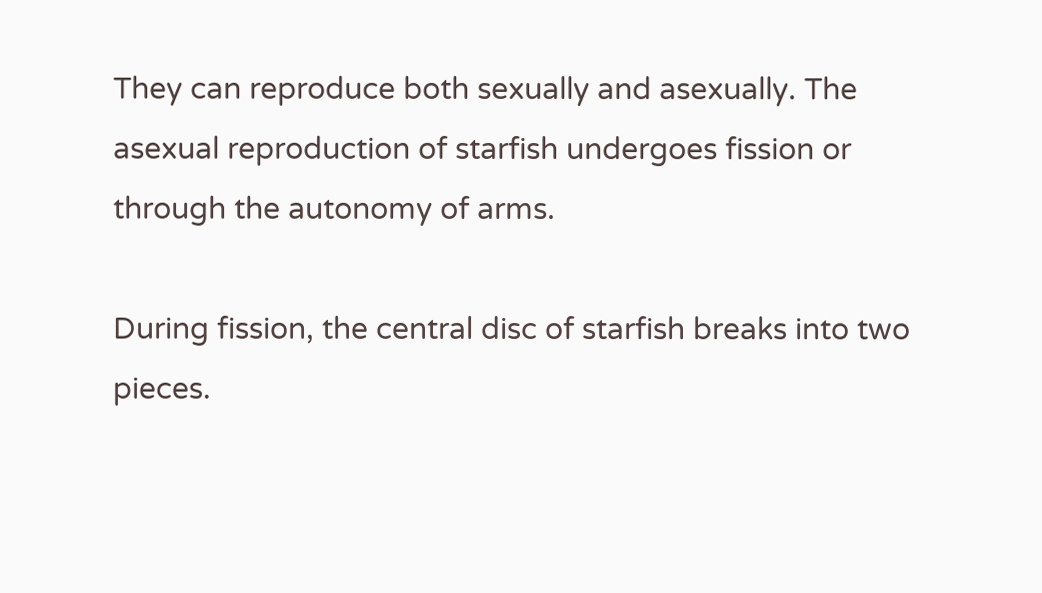They can reproduce both sexually and asexually. The asexual reproduction of starfish undergoes fission or through the autonomy of arms.

During fission, the central disc of starfish breaks into two pieces.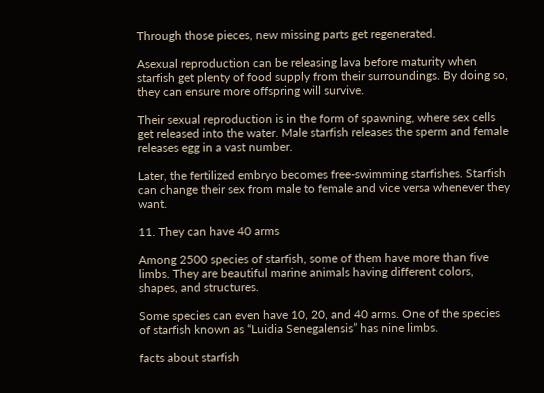Through those pieces, new missing parts get regenerated.

Asexual reproduction can be releasing lava before maturity when starfish get plenty of food supply from their surroundings. By doing so, they can ensure more offspring will survive.

Their sexual reproduction is in the form of spawning, where sex cells get released into the water. Male starfish releases the sperm and female releases egg in a vast number.

Later, the fertilized embryo becomes free-swimming starfishes. Starfish can change their sex from male to female and vice versa whenever they want.

11. They can have 40 arms

Among 2500 species of starfish, some of them have more than five limbs. They are beautiful marine animals having different colors, shapes, and structures.

Some species can even have 10, 20, and 40 arms. One of the species of starfish known as “Luidia Senegalensis” has nine limbs.

facts about starfish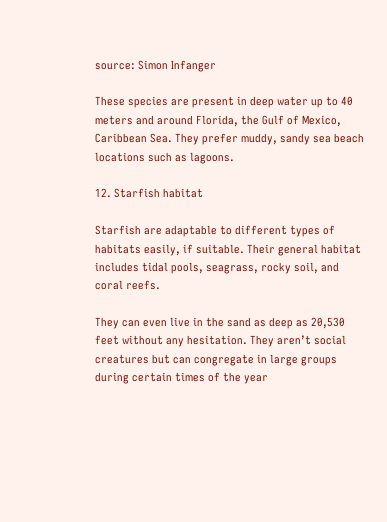source: Simon Infanger

These species are present in deep water up to 40 meters and around Florida, the Gulf of Mexico, Caribbean Sea. They prefer muddy, sandy sea beach locations such as lagoons.

12. Starfish habitat

Starfish are adaptable to different types of habitats easily, if suitable. Their general habitat includes tidal pools, seagrass, rocky soil, and coral reefs.

They can even live in the sand as deep as 20,530 feet without any hesitation. They aren’t social creatures but can congregate in large groups during certain times of the year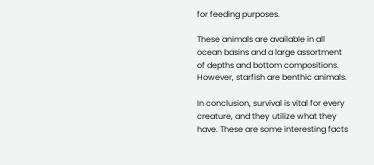for feeding purposes.

These animals are available in all ocean basins and a large assortment of depths and bottom compositions. However, starfish are benthic animals.

In conclusion, survival is vital for every creature, and they utilize what they have. These are some interesting facts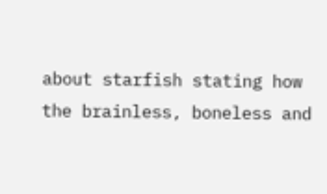about starfish stating how the brainless, boneless and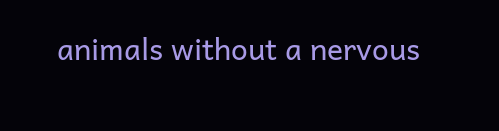animals without a nervous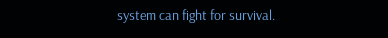system can fight for survival.